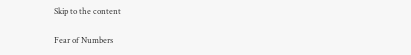Skip to the content

Fear of Numbers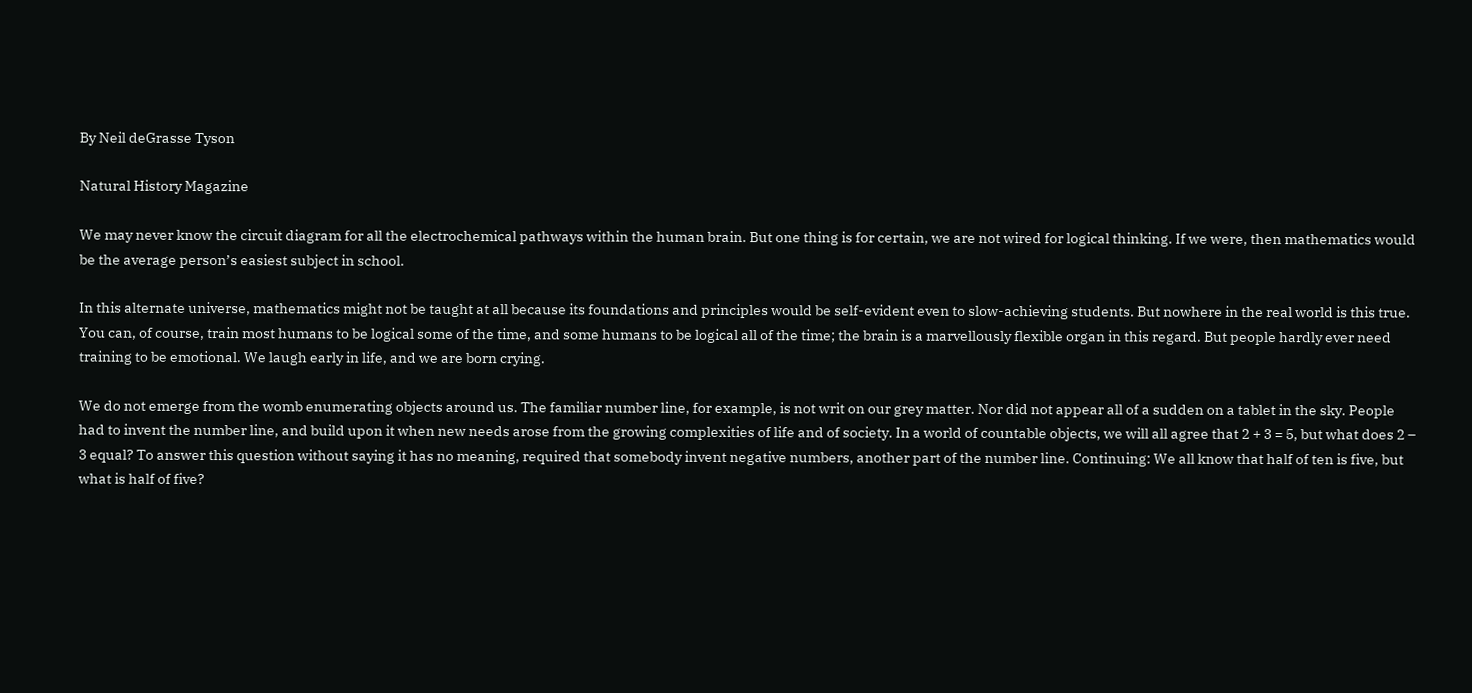By Neil deGrasse Tyson

Natural History Magazine

We may never know the circuit diagram for all the electrochemical pathways within the human brain. But one thing is for certain, we are not wired for logical thinking. If we were, then mathematics would be the average person’s easiest subject in school.

In this alternate universe, mathematics might not be taught at all because its foundations and principles would be self-evident even to slow-achieving students. But nowhere in the real world is this true. You can, of course, train most humans to be logical some of the time, and some humans to be logical all of the time; the brain is a marvellously flexible organ in this regard. But people hardly ever need training to be emotional. We laugh early in life, and we are born crying.

We do not emerge from the womb enumerating objects around us. The familiar number line, for example, is not writ on our grey matter. Nor did not appear all of a sudden on a tablet in the sky. People had to invent the number line, and build upon it when new needs arose from the growing complexities of life and of society. In a world of countable objects, we will all agree that 2 + 3 = 5, but what does 2 – 3 equal? To answer this question without saying it has no meaning, required that somebody invent negative numbers, another part of the number line. Continuing: We all know that half of ten is five, but what is half of five?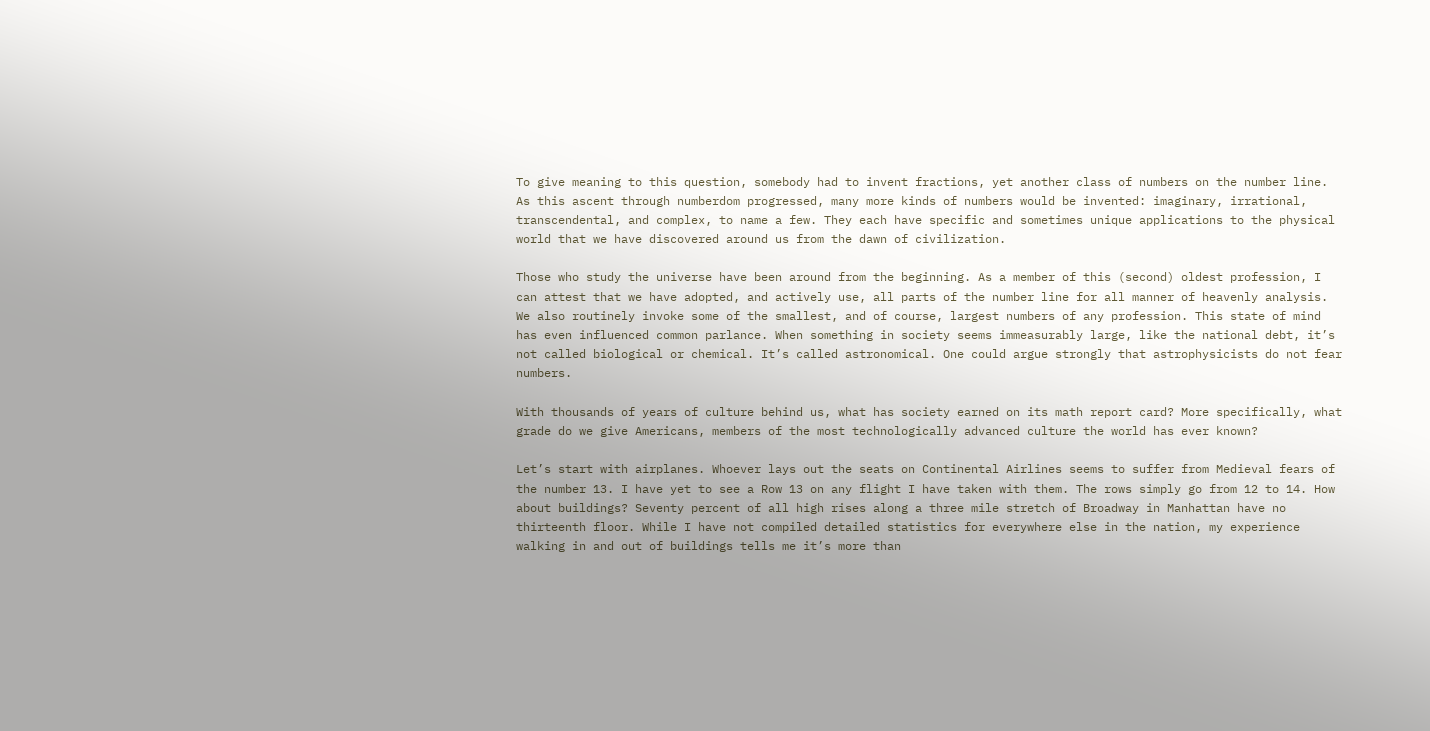To give meaning to this question, somebody had to invent fractions, yet another class of numbers on the number line. As this ascent through numberdom progressed, many more kinds of numbers would be invented: imaginary, irrational, transcendental, and complex, to name a few. They each have specific and sometimes unique applications to the physical world that we have discovered around us from the dawn of civilization.

Those who study the universe have been around from the beginning. As a member of this (second) oldest profession, I can attest that we have adopted, and actively use, all parts of the number line for all manner of heavenly analysis. We also routinely invoke some of the smallest, and of course, largest numbers of any profession. This state of mind has even influenced common parlance. When something in society seems immeasurably large, like the national debt, it’s not called biological or chemical. It’s called astronomical. One could argue strongly that astrophysicists do not fear numbers.

With thousands of years of culture behind us, what has society earned on its math report card? More specifically, what grade do we give Americans, members of the most technologically advanced culture the world has ever known?

Let’s start with airplanes. Whoever lays out the seats on Continental Airlines seems to suffer from Medieval fears of the number 13. I have yet to see a Row 13 on any flight I have taken with them. The rows simply go from 12 to 14. How about buildings? Seventy percent of all high rises along a three mile stretch of Broadway in Manhattan have no thirteenth floor. While I have not compiled detailed statistics for everywhere else in the nation, my experience walking in and out of buildings tells me it’s more than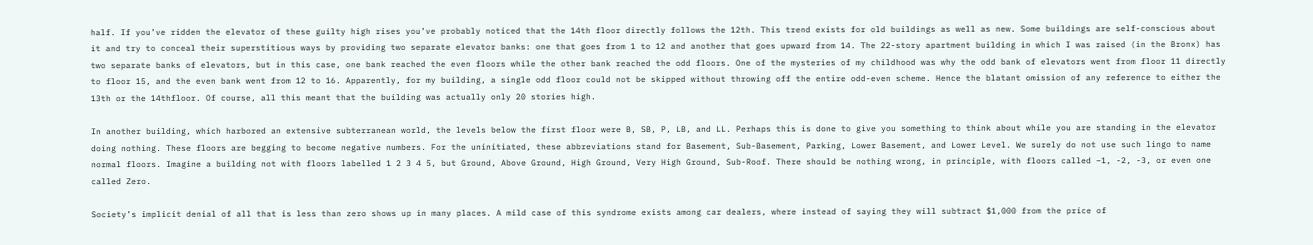half. If you’ve ridden the elevator of these guilty high rises you’ve probably noticed that the 14th floor directly follows the 12th. This trend exists for old buildings as well as new. Some buildings are self-conscious about it and try to conceal their superstitious ways by providing two separate elevator banks: one that goes from 1 to 12 and another that goes upward from 14. The 22-story apartment building in which I was raised (in the Bronx) has two separate banks of elevators, but in this case, one bank reached the even floors while the other bank reached the odd floors. One of the mysteries of my childhood was why the odd bank of elevators went from floor 11 directly to floor 15, and the even bank went from 12 to 16. Apparently, for my building, a single odd floor could not be skipped without throwing off the entire odd-even scheme. Hence the blatant omission of any reference to either the 13th or the 14thfloor. Of course, all this meant that the building was actually only 20 stories high.

In another building, which harbored an extensive subterranean world, the levels below the first floor were B, SB, P, LB, and LL. Perhaps this is done to give you something to think about while you are standing in the elevator doing nothing. These floors are begging to become negative numbers. For the uninitiated, these abbreviations stand for Basement, Sub-Basement, Parking, Lower Basement, and Lower Level. We surely do not use such lingo to name normal floors. Imagine a building not with floors labelled 1 2 3 4 5, but Ground, Above Ground, High Ground, Very High Ground, Sub-Roof. There should be nothing wrong, in principle, with floors called –1, -2, -3, or even one called Zero.

Society’s implicit denial of all that is less than zero shows up in many places. A mild case of this syndrome exists among car dealers, where instead of saying they will subtract $1,000 from the price of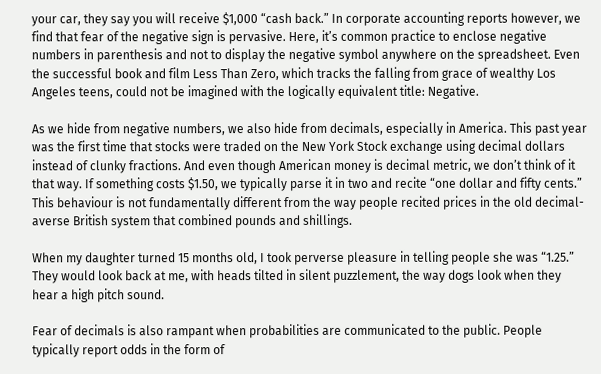your car, they say you will receive $1,000 “cash back.” In corporate accounting reports however, we find that fear of the negative sign is pervasive. Here, it’s common practice to enclose negative numbers in parenthesis and not to display the negative symbol anywhere on the spreadsheet. Even the successful book and film Less Than Zero, which tracks the falling from grace of wealthy Los Angeles teens, could not be imagined with the logically equivalent title: Negative.

As we hide from negative numbers, we also hide from decimals, especially in America. This past year was the first time that stocks were traded on the New York Stock exchange using decimal dollars instead of clunky fractions. And even though American money is decimal metric, we don’t think of it that way. If something costs $1.50, we typically parse it in two and recite “one dollar and fifty cents.” This behaviour is not fundamentally different from the way people recited prices in the old decimal-averse British system that combined pounds and shillings.

When my daughter turned 15 months old, I took perverse pleasure in telling people she was “1.25.” They would look back at me, with heads tilted in silent puzzlement, the way dogs look when they hear a high pitch sound.

Fear of decimals is also rampant when probabilities are communicated to the public. People typically report odds in the form of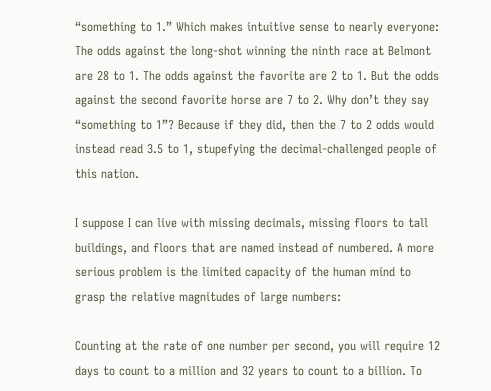“something to 1.” Which makes intuitive sense to nearly everyone: The odds against the long-shot winning the ninth race at Belmont are 28 to 1. The odds against the favorite are 2 to 1. But the odds against the second favorite horse are 7 to 2. Why don’t they say “something to 1”? Because if they did, then the 7 to 2 odds would instead read 3.5 to 1, stupefying the decimal-challenged people of this nation.

I suppose I can live with missing decimals, missing floors to tall buildings, and floors that are named instead of numbered. A more serious problem is the limited capacity of the human mind to grasp the relative magnitudes of large numbers:

Counting at the rate of one number per second, you will require 12 days to count to a million and 32 years to count to a billion. To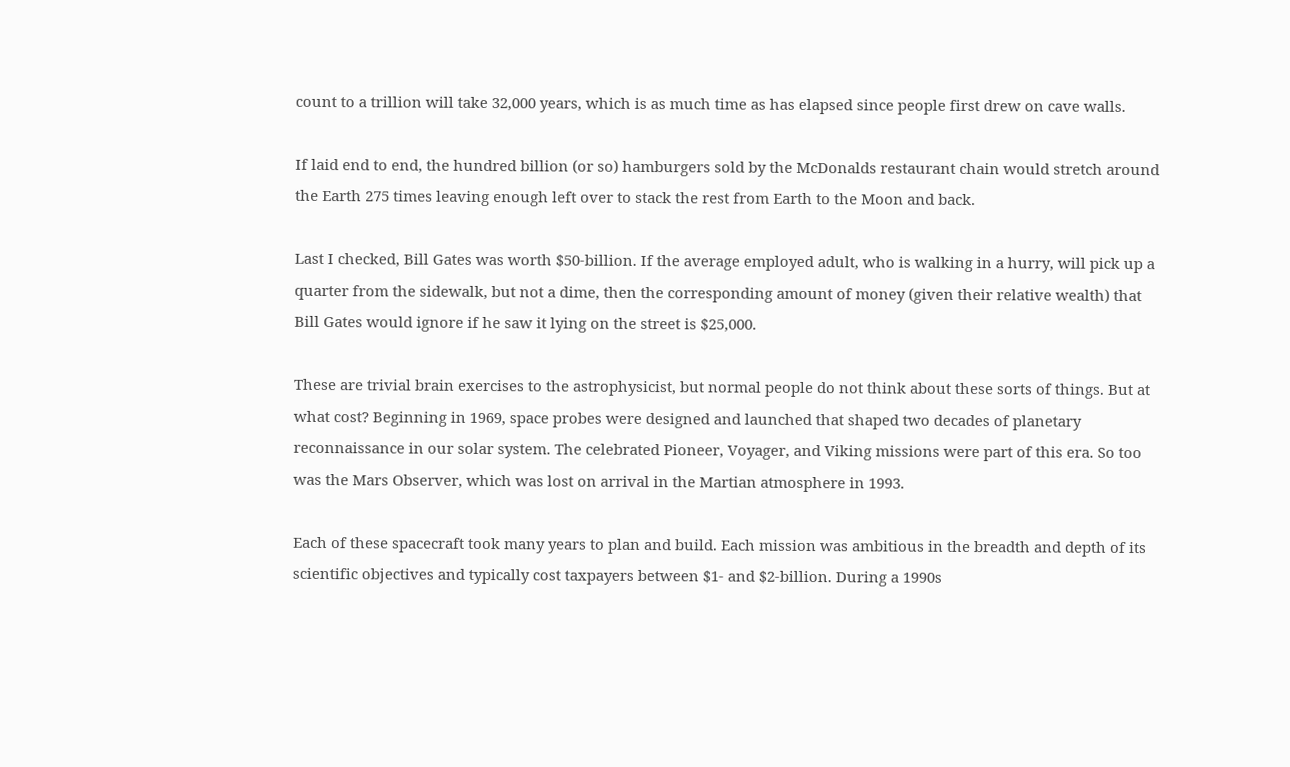count to a trillion will take 32,000 years, which is as much time as has elapsed since people first drew on cave walls.

If laid end to end, the hundred billion (or so) hamburgers sold by the McDonalds restaurant chain would stretch around the Earth 275 times leaving enough left over to stack the rest from Earth to the Moon and back.

Last I checked, Bill Gates was worth $50-billion. If the average employed adult, who is walking in a hurry, will pick up a quarter from the sidewalk, but not a dime, then the corresponding amount of money (given their relative wealth) that Bill Gates would ignore if he saw it lying on the street is $25,000.

These are trivial brain exercises to the astrophysicist, but normal people do not think about these sorts of things. But at what cost? Beginning in 1969, space probes were designed and launched that shaped two decades of planetary reconnaissance in our solar system. The celebrated Pioneer, Voyager, and Viking missions were part of this era. So too was the Mars Observer, which was lost on arrival in the Martian atmosphere in 1993.

Each of these spacecraft took many years to plan and build. Each mission was ambitious in the breadth and depth of its scientific objectives and typically cost taxpayers between $1- and $2-billion. During a 1990s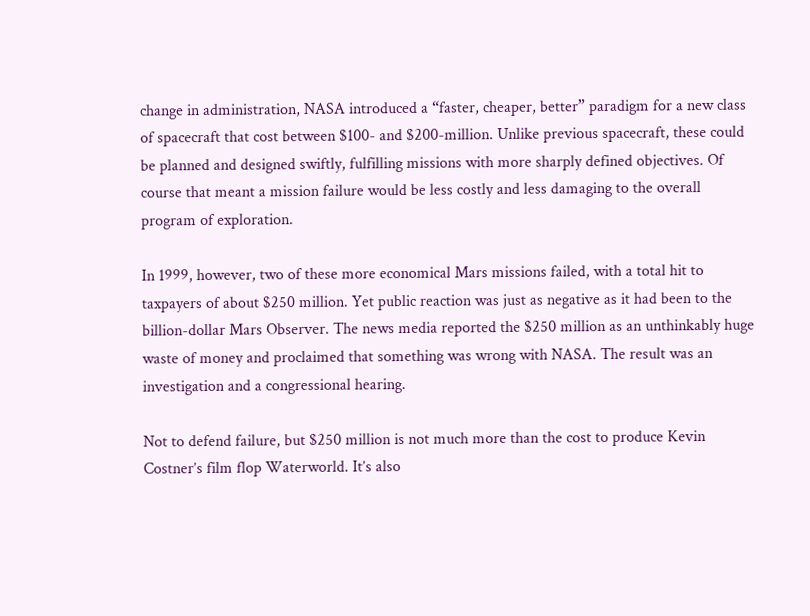change in administration, NASA introduced a “faster, cheaper, better” paradigm for a new class of spacecraft that cost between $100- and $200-million. Unlike previous spacecraft, these could be planned and designed swiftly, fulfilling missions with more sharply defined objectives. Of course that meant a mission failure would be less costly and less damaging to the overall program of exploration.

In 1999, however, two of these more economical Mars missions failed, with a total hit to taxpayers of about $250 million. Yet public reaction was just as negative as it had been to the billion-dollar Mars Observer. The news media reported the $250 million as an unthinkably huge waste of money and proclaimed that something was wrong with NASA. The result was an investigation and a congressional hearing.

Not to defend failure, but $250 million is not much more than the cost to produce Kevin Costner’s film flop Waterworld. It’s also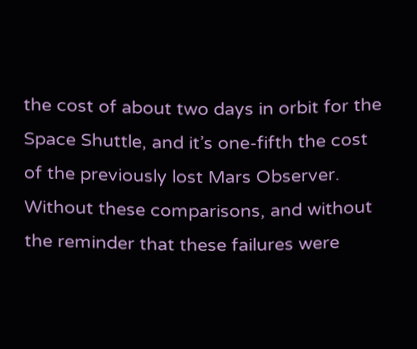the cost of about two days in orbit for the Space Shuttle, and it’s one-fifth the cost of the previously lost Mars Observer. Without these comparisons, and without the reminder that these failures were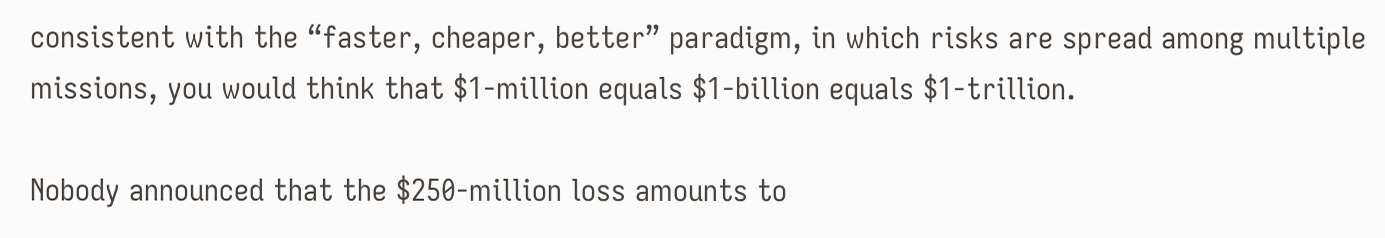consistent with the “faster, cheaper, better” paradigm, in which risks are spread among multiple missions, you would think that $1-million equals $1-billion equals $1-trillion.

Nobody announced that the $250-million loss amounts to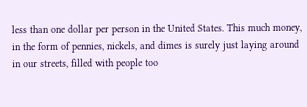less than one dollar per person in the United States. This much money, in the form of pennies, nickels, and dimes is surely just laying around in our streets, filled with people too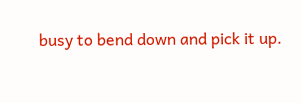busy to bend down and pick it up.